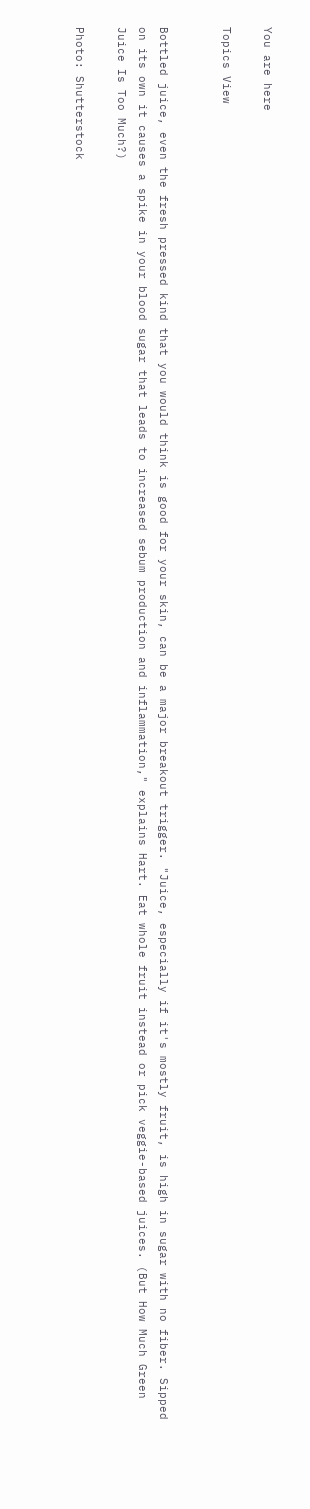You are here

Topics View


Bottled juice, even the fresh pressed kind that you would think is good for your skin, can be a major breakout trigger. "Juice, especially if it's mostly fruit, is high in sugar with no fiber. Sipped on its own it causes a spike in your blood sugar that leads to increased sebum production and inflammation," explains Hart. Eat whole fruit instead or pick veggie-based juices. (But How Much Green Juice Is Too Much?)

Photo: Shutterstock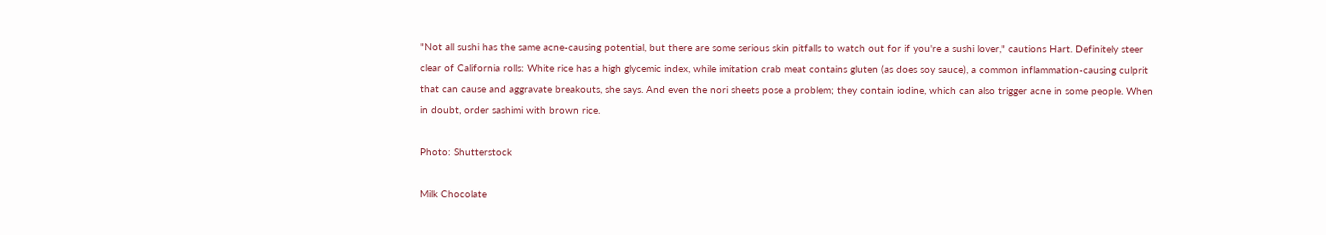"Not all sushi has the same acne-causing potential, but there are some serious skin pitfalls to watch out for if you're a sushi lover," cautions Hart. Definitely steer clear of California rolls: White rice has a high glycemic index, while imitation crab meat contains gluten (as does soy sauce), a common inflammation-causing culprit that can cause and aggravate breakouts, she says. And even the nori sheets pose a problem; they contain iodine, which can also trigger acne in some people. When in doubt, order sashimi with brown rice.

Photo: Shutterstock

Milk Chocolate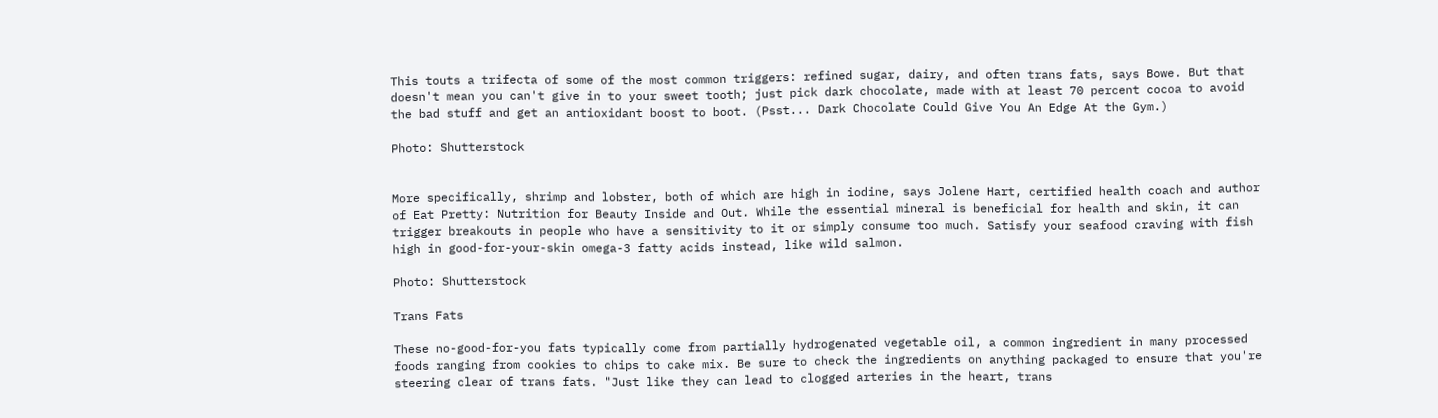This touts a trifecta of some of the most common triggers: refined sugar, dairy, and often trans fats, says Bowe. But that doesn't mean you can't give in to your sweet tooth; just pick dark chocolate, made with at least 70 percent cocoa to avoid the bad stuff and get an antioxidant boost to boot. (Psst... Dark Chocolate Could Give You An Edge At the Gym.)

Photo: Shutterstock


More specifically, shrimp and lobster, both of which are high in iodine, says Jolene Hart, certified health coach and author of Eat Pretty: Nutrition for Beauty Inside and Out. While the essential mineral is beneficial for health and skin, it can trigger breakouts in people who have a sensitivity to it or simply consume too much. Satisfy your seafood craving with fish high in good-for-your-skin omega-3 fatty acids instead, like wild salmon.

Photo: Shutterstock

Trans Fats

These no-good-for-you fats typically come from partially hydrogenated vegetable oil, a common ingredient in many processed foods ranging from cookies to chips to cake mix. Be sure to check the ingredients on anything packaged to ensure that you're steering clear of trans fats. "Just like they can lead to clogged arteries in the heart, trans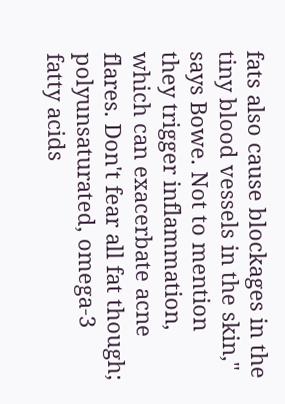fats also cause blockages in the tiny blood vessels in the skin," says Bowe. Not to mention they trigger inflammation, which can exacerbate acne flares. Don't fear all fat though; polyunsaturated, omega-3 fatty acids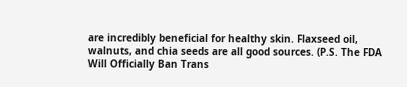are incredibly beneficial for healthy skin. Flaxseed oil, walnuts, and chia seeds are all good sources. (P.S. The FDA Will Officially Ban Trans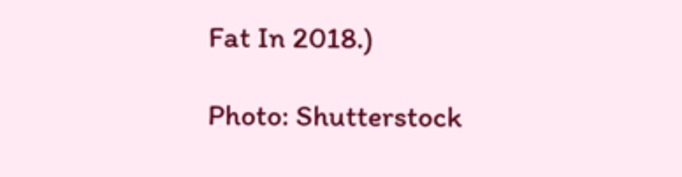Fat In 2018.)

Photo: Shutterstock